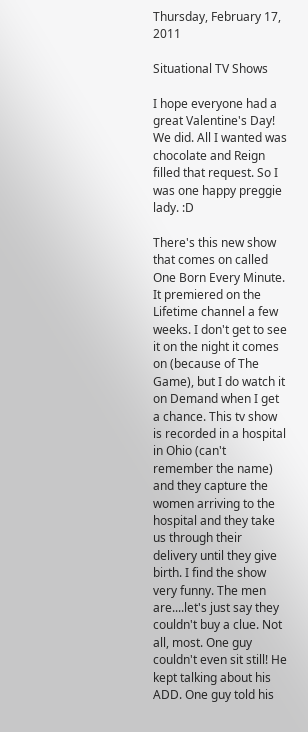Thursday, February 17, 2011

Situational TV Shows

I hope everyone had a great Valentine's Day! We did. All I wanted was chocolate and Reign filled that request. So I was one happy preggie lady. :D

There's this new show that comes on called One Born Every Minute. It premiered on the Lifetime channel a few weeks. I don't get to see it on the night it comes on (because of The Game), but I do watch it on Demand when I get a chance. This tv show is recorded in a hospital in Ohio (can't remember the name) and they capture the women arriving to the hospital and they take us through their delivery until they give birth. I find the show very funny. The men are....let's just say they couldn't buy a clue. Not all, most. One guy couldn't even sit still! He kept talking about his ADD. One guy told his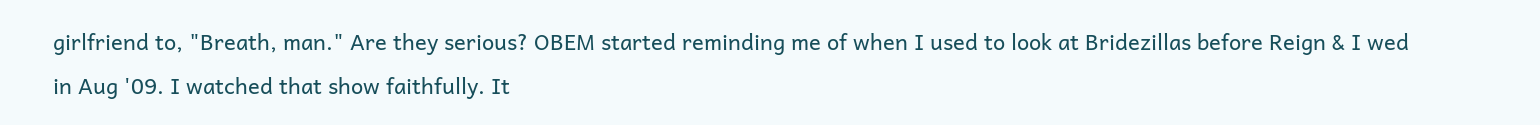girlfriend to, "Breath, man." Are they serious? OBEM started reminding me of when I used to look at Bridezillas before Reign & I wed in Aug '09. I watched that show faithfully. It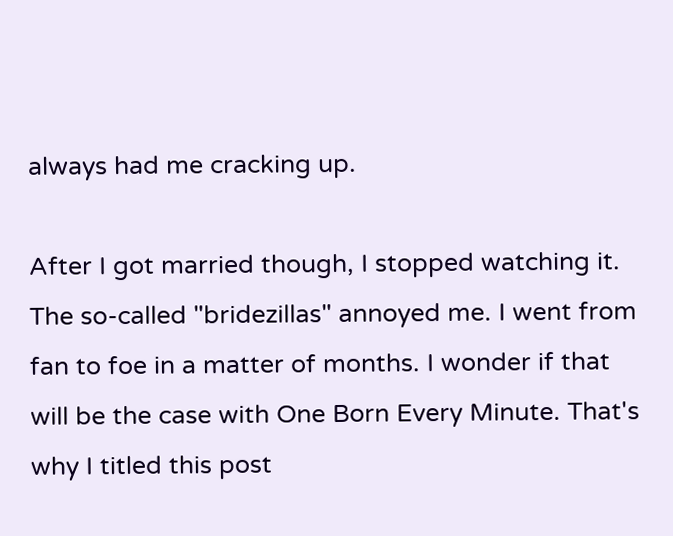always had me cracking up.

After I got married though, I stopped watching it. The so-called "bridezillas" annoyed me. I went from fan to foe in a matter of months. I wonder if that will be the case with One Born Every Minute. That's why I titled this post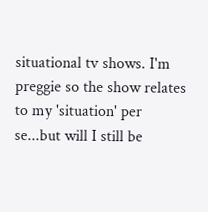situational tv shows. I'm preggie so the show relates to my 'situation' per se...but will I still be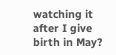watching it after I give birth in May?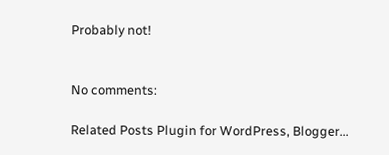Probably not!


No comments:

Related Posts Plugin for WordPress, Blogger...